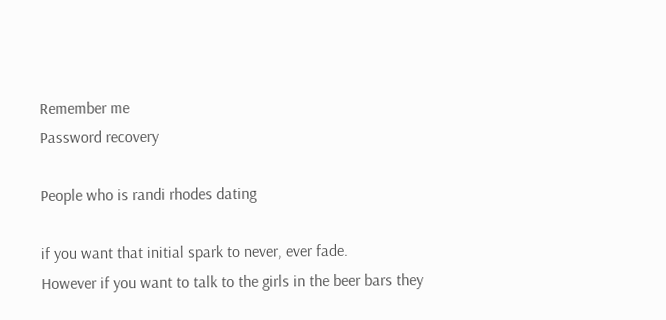Remember me
Password recovery

People who is randi rhodes dating

if you want that initial spark to never, ever fade.
However if you want to talk to the girls in the beer bars they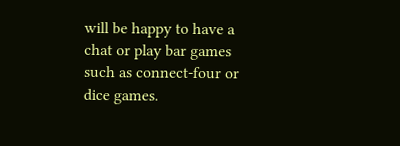will be happy to have a chat or play bar games such as connect-four or dice games.